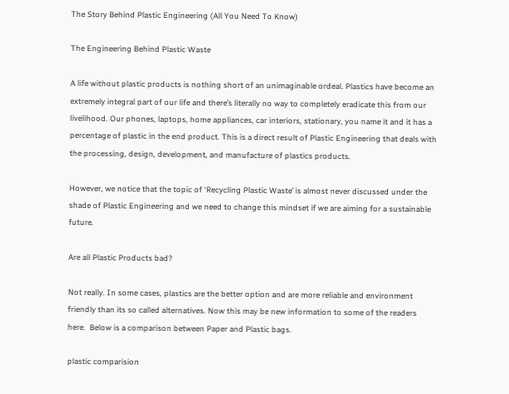The Story Behind Plastic Engineering (All You Need To Know)

The Engineering Behind Plastic Waste

A life without plastic products is nothing short of an unimaginable ordeal. Plastics have become an extremely integral part of our life and there’s literally no way to completely eradicate this from our livelihood. Our phones, laptops, home appliances, car interiors, stationary, you name it and it has a percentage of plastic in the end product. This is a direct result of Plastic Engineering that deals with the processing, design, development, and manufacture of plastics products.

However, we notice that the topic of ‘Recycling Plastic Waste’ is almost never discussed under the shade of Plastic Engineering and we need to change this mindset if we are aiming for a sustainable future.

Are all Plastic Products bad?

Not really. In some cases, plastics are the better option and are more reliable and environment friendly than its so called alternatives. Now this may be new information to some of the readers here.  Below is a comparison between Paper and Plastic bags.

plastic comparision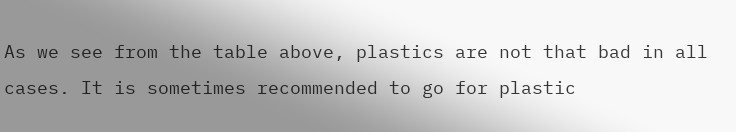As we see from the table above, plastics are not that bad in all cases. It is sometimes recommended to go for plastic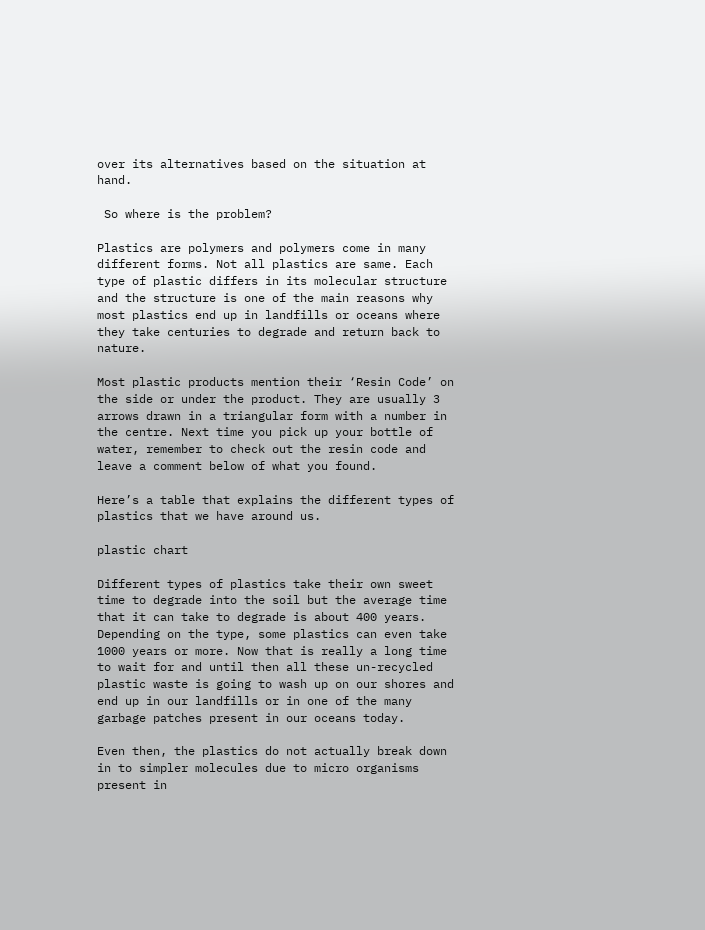over its alternatives based on the situation at hand.

 So where is the problem?

Plastics are polymers and polymers come in many different forms. Not all plastics are same. Each type of plastic differs in its molecular structure and the structure is one of the main reasons why most plastics end up in landfills or oceans where they take centuries to degrade and return back to nature.

Most plastic products mention their ‘Resin Code’ on the side or under the product. They are usually 3 arrows drawn in a triangular form with a number in the centre. Next time you pick up your bottle of water, remember to check out the resin code and leave a comment below of what you found.

Here’s a table that explains the different types of plastics that we have around us.

plastic chart

Different types of plastics take their own sweet time to degrade into the soil but the average time that it can take to degrade is about 400 years. Depending on the type, some plastics can even take 1000 years or more. Now that is really a long time to wait for and until then all these un-recycled plastic waste is going to wash up on our shores and end up in our landfills or in one of the many garbage patches present in our oceans today.

Even then, the plastics do not actually break down in to simpler molecules due to micro organisms present in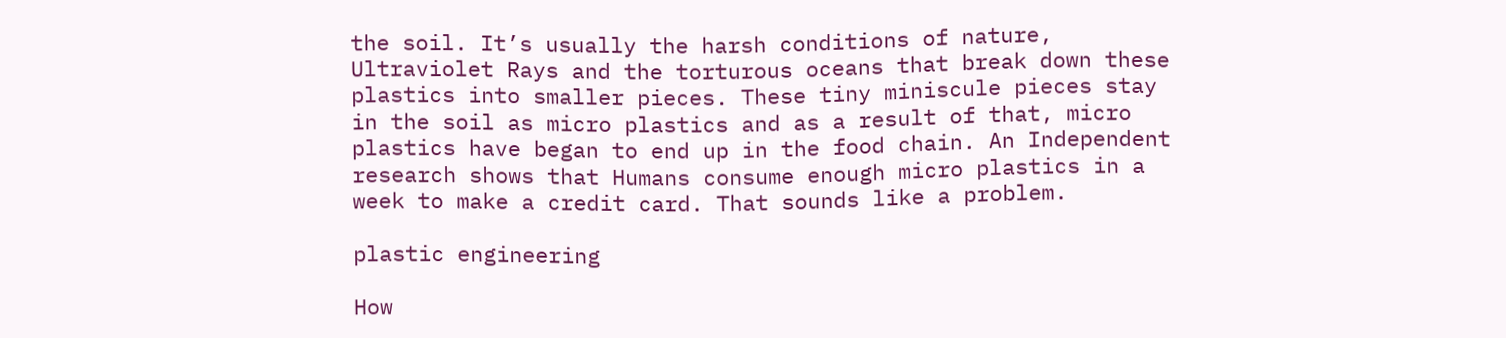the soil. It’s usually the harsh conditions of nature, Ultraviolet Rays and the torturous oceans that break down these plastics into smaller pieces. These tiny miniscule pieces stay in the soil as micro plastics and as a result of that, micro plastics have began to end up in the food chain. An Independent research shows that Humans consume enough micro plastics in a week to make a credit card. That sounds like a problem.

plastic engineering

How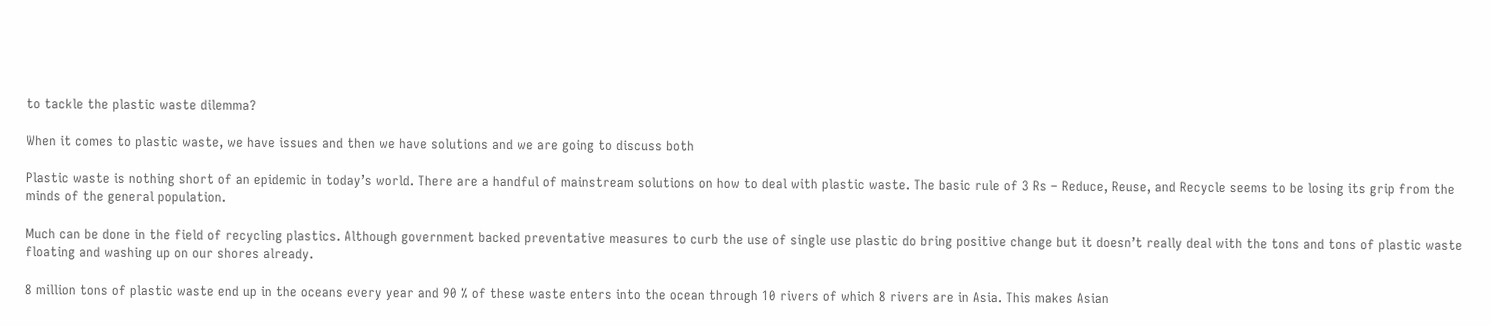to tackle the plastic waste dilemma?

When it comes to plastic waste, we have issues and then we have solutions and we are going to discuss both

Plastic waste is nothing short of an epidemic in today’s world. There are a handful of mainstream solutions on how to deal with plastic waste. The basic rule of 3 Rs – Reduce, Reuse, and Recycle seems to be losing its grip from the minds of the general population.

Much can be done in the field of recycling plastics. Although government backed preventative measures to curb the use of single use plastic do bring positive change but it doesn’t really deal with the tons and tons of plastic waste floating and washing up on our shores already.

8 million tons of plastic waste end up in the oceans every year and 90 % of these waste enters into the ocean through 10 rivers of which 8 rivers are in Asia. This makes Asian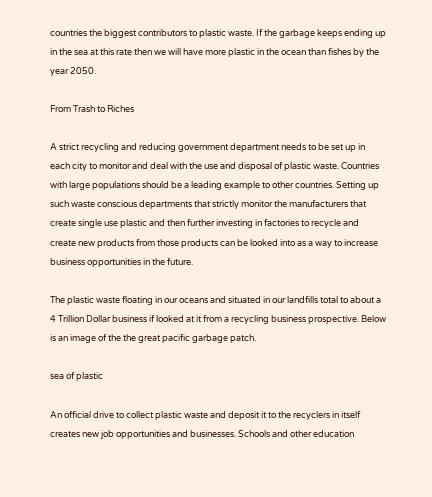countries the biggest contributors to plastic waste. If the garbage keeps ending up in the sea at this rate then we will have more plastic in the ocean than fishes by the year 2050.

From Trash to Riches

A strict recycling and reducing government department needs to be set up in each city to monitor and deal with the use and disposal of plastic waste. Countries with large populations should be a leading example to other countries. Setting up such waste conscious departments that strictly monitor the manufacturers that create single use plastic and then further investing in factories to recycle and create new products from those products can be looked into as a way to increase business opportunities in the future.

The plastic waste floating in our oceans and situated in our landfills total to about a 4 Trillion Dollar business if looked at it from a recycling business prospective. Below is an image of the the great pacific garbage patch.

sea of plastic

An official drive to collect plastic waste and deposit it to the recyclers in itself creates new job opportunities and businesses. Schools and other education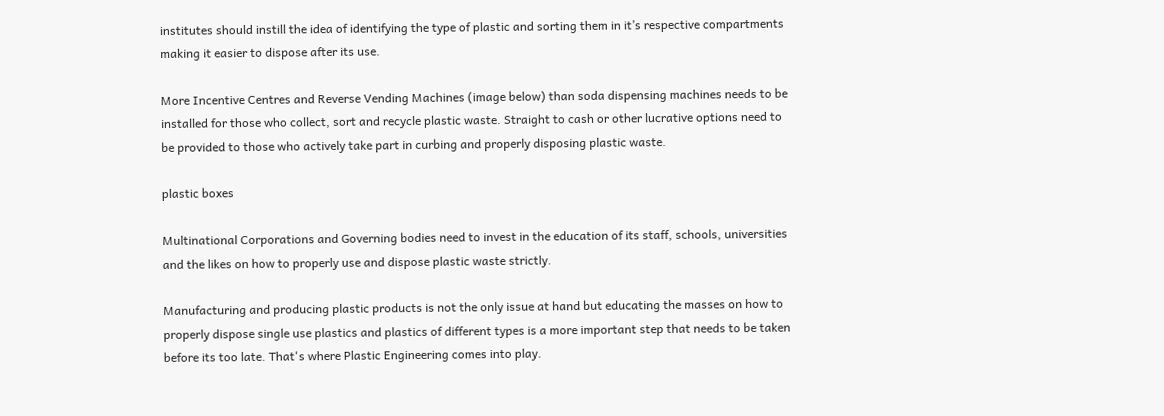institutes should instill the idea of identifying the type of plastic and sorting them in it’s respective compartments making it easier to dispose after its use.

More Incentive Centres and Reverse Vending Machines (image below) than soda dispensing machines needs to be installed for those who collect, sort and recycle plastic waste. Straight to cash or other lucrative options need to be provided to those who actively take part in curbing and properly disposing plastic waste.

plastic boxes

Multinational Corporations and Governing bodies need to invest in the education of its staff, schools, universities and the likes on how to properly use and dispose plastic waste strictly.

Manufacturing and producing plastic products is not the only issue at hand but educating the masses on how to properly dispose single use plastics and plastics of different types is a more important step that needs to be taken before its too late. That's where Plastic Engineering comes into play.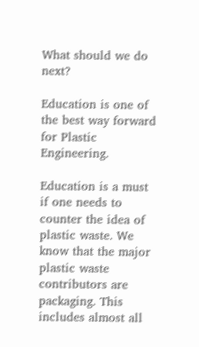What should we do next?

Education is one of the best way forward for Plastic Engineering.

Education is a must if one needs to counter the idea of plastic waste. We know that the major plastic waste contributors are packaging. This includes almost all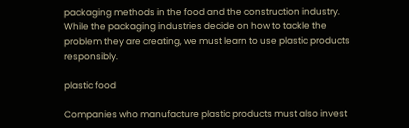packaging methods in the food and the construction industry. While the packaging industries decide on how to tackle the problem they are creating, we must learn to use plastic products responsibly.

plastic food

Companies who manufacture plastic products must also invest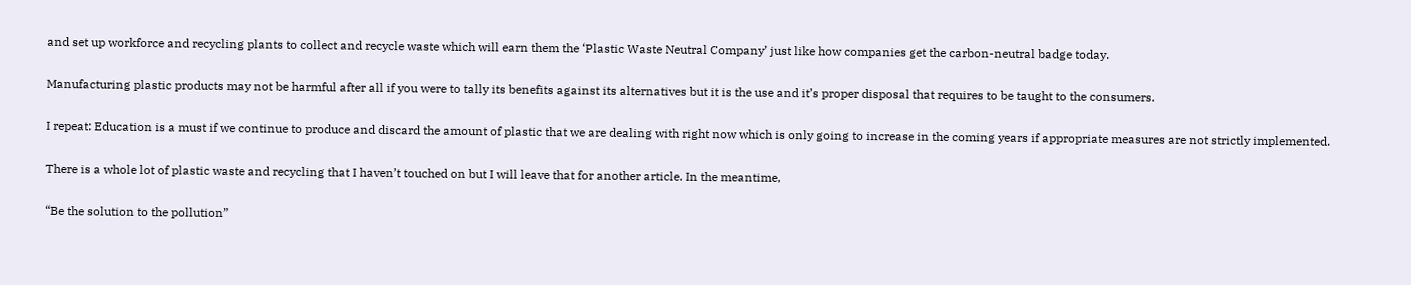and set up workforce and recycling plants to collect and recycle waste which will earn them the ‘Plastic Waste Neutral Company’ just like how companies get the carbon-neutral badge today.

Manufacturing plastic products may not be harmful after all if you were to tally its benefits against its alternatives but it is the use and it’s proper disposal that requires to be taught to the consumers.

I repeat: Education is a must if we continue to produce and discard the amount of plastic that we are dealing with right now which is only going to increase in the coming years if appropriate measures are not strictly implemented.

There is a whole lot of plastic waste and recycling that I haven’t touched on but I will leave that for another article. In the meantime,

“Be the solution to the pollution”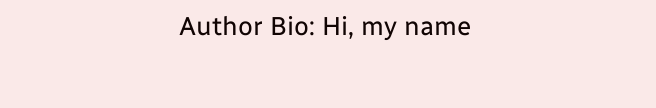Author Bio: Hi, my name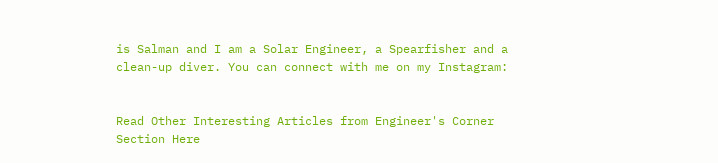is Salman and I am a Solar Engineer, a Spearfisher and a clean-up diver. You can connect with me on my Instagram:


Read Other Interesting Articles from Engineer's Corner Section Here